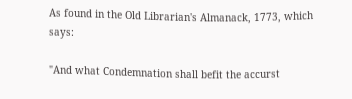As found in the Old Librarian's Almanack, 1773, which says:

"And what Condemnation shall befit the accurst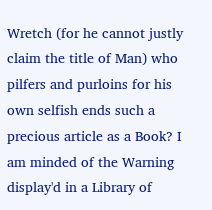Wretch (for he cannot justly claim the title of Man) who pilfers and purloins for his own selfish ends such a precious article as a Book? I am minded of the Warning display'd in a Library of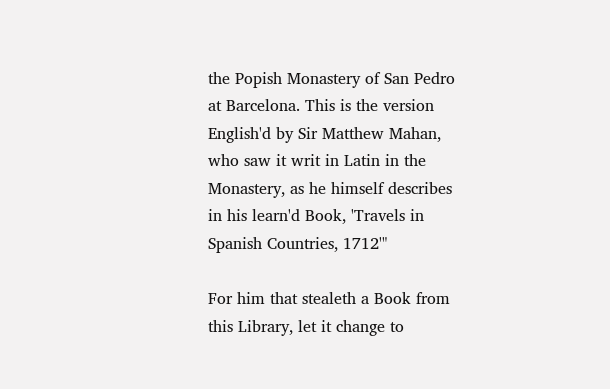the Popish Monastery of San Pedro at Barcelona. This is the version English'd by Sir Matthew Mahan, who saw it writ in Latin in the Monastery, as he himself describes in his learn'd Book, 'Travels in Spanish Countries, 1712'"

For him that stealeth a Book from this Library, let it change to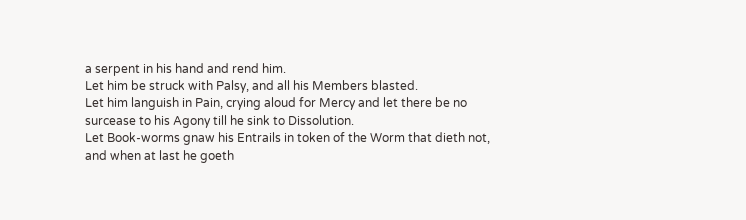a serpent in his hand and rend him.
Let him be struck with Palsy, and all his Members blasted.
Let him languish in Pain, crying aloud for Mercy and let there be no surcease to his Agony till he sink to Dissolution.
Let Book-worms gnaw his Entrails in token of the Worm that dieth not, and when at last he goeth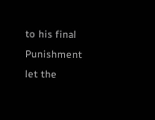to his final Punishment let the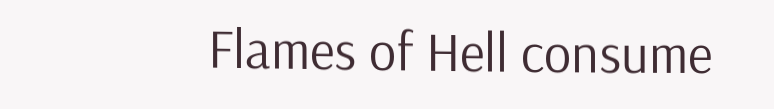Flames of Hell consume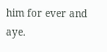him for ever and aye.